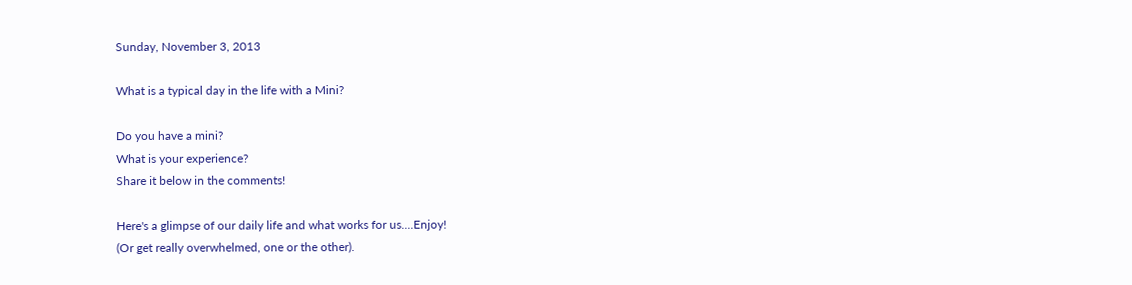Sunday, November 3, 2013

What is a typical day in the life with a Mini?

Do you have a mini?
What is your experience?
Share it below in the comments!

Here's a glimpse of our daily life and what works for us....Enjoy!
(Or get really overwhelmed, one or the other).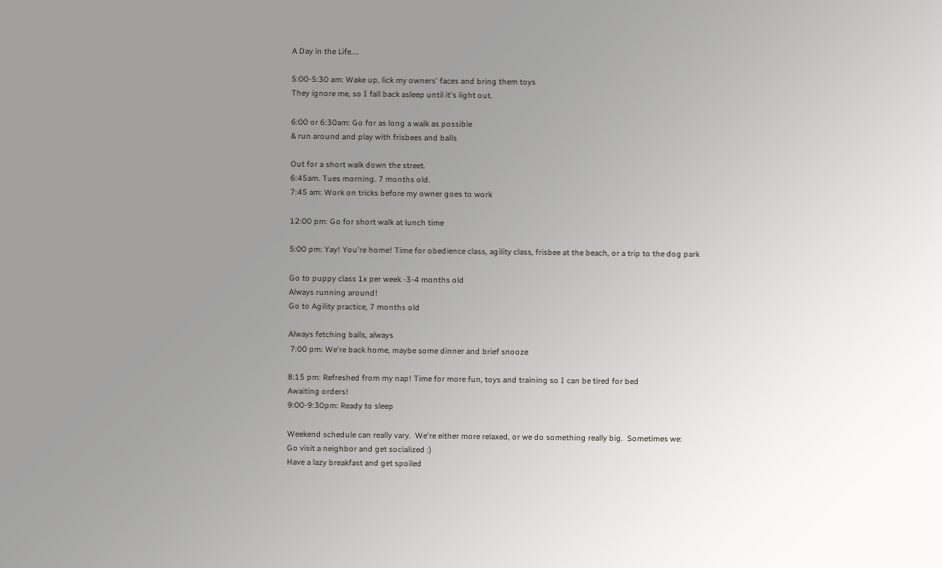A Day in the Life....

5:00-5:30 am: Wake up, lick my owners' faces and bring them toys
They ignore me, so I fall back asleep until it's light out.

6:00 or 6:30am: Go for as long a walk as possible
& run around and play with frisbees and balls

Out for a short walk down the street.
6:45am. Tues morning. 7 months old.
7:45 am: Work on tricks before my owner goes to work

12:00 pm: Go for short walk at lunch time

5:00 pm: Yay! You're home! Time for obedience class, agility class, frisbee at the beach, or a trip to the dog park

Go to puppy class 1x per week -3-4 months old
Always running around!
Go to Agility practice, 7 months old

Always fetching balls, always
 7:00 pm: We're back home, maybe some dinner and brief snooze

8:15 pm: Refreshed from my nap! Time for more fun, toys and training so I can be tired for bed
Awaiting orders!
9:00-9:30pm: Ready to sleep

Weekend schedule can really vary.  We're either more relaxed, or we do something really big.  Sometimes we:
Go visit a neighbor and get socialized :)
Have a lazy breakfast and get spoiled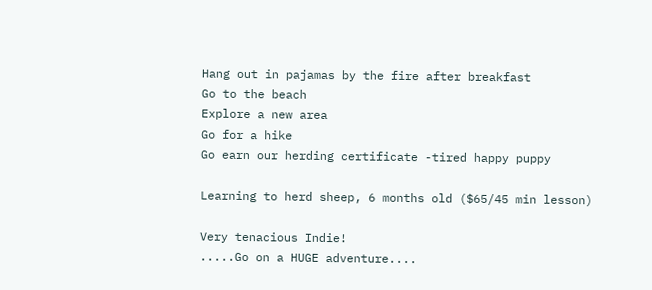Hang out in pajamas by the fire after breakfast
Go to the beach
Explore a new area
Go for a hike
Go earn our herding certificate -tired happy puppy

Learning to herd sheep, 6 months old ($65/45 min lesson)

Very tenacious Indie!
.....Go on a HUGE adventure....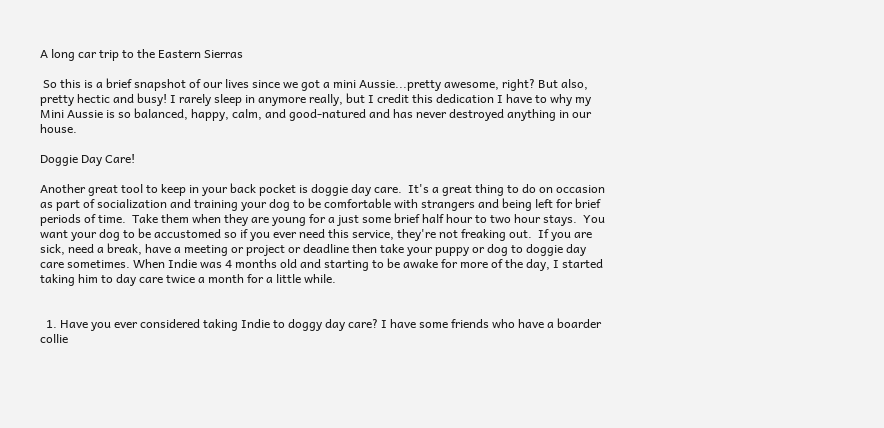A long car trip to the Eastern Sierras

 So this is a brief snapshot of our lives since we got a mini Aussie...pretty awesome, right? But also, pretty hectic and busy! I rarely sleep in anymore really, but I credit this dedication I have to why my Mini Aussie is so balanced, happy, calm, and good-natured and has never destroyed anything in our house.

Doggie Day Care!

Another great tool to keep in your back pocket is doggie day care.  It's a great thing to do on occasion as part of socialization and training your dog to be comfortable with strangers and being left for brief periods of time.  Take them when they are young for a just some brief half hour to two hour stays.  You want your dog to be accustomed so if you ever need this service, they're not freaking out.  If you are sick, need a break, have a meeting or project or deadline then take your puppy or dog to doggie day care sometimes. When Indie was 4 months old and starting to be awake for more of the day, I started taking him to day care twice a month for a little while.


  1. Have you ever considered taking Indie to doggy day care? I have some friends who have a boarder collie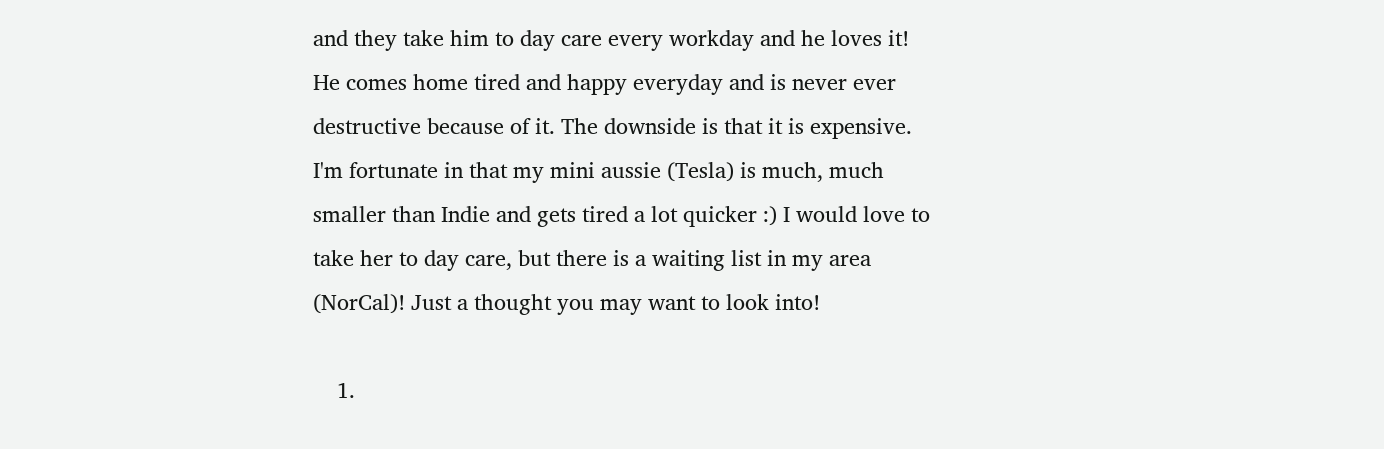and they take him to day care every workday and he loves it! He comes home tired and happy everyday and is never ever destructive because of it. The downside is that it is expensive. I'm fortunate in that my mini aussie (Tesla) is much, much smaller than Indie and gets tired a lot quicker :) I would love to take her to day care, but there is a waiting list in my area (NorCal)! Just a thought you may want to look into!

    1.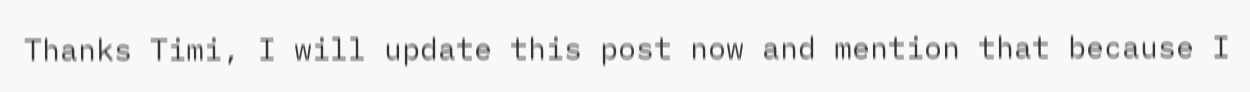Thanks Timi, I will update this post now and mention that because I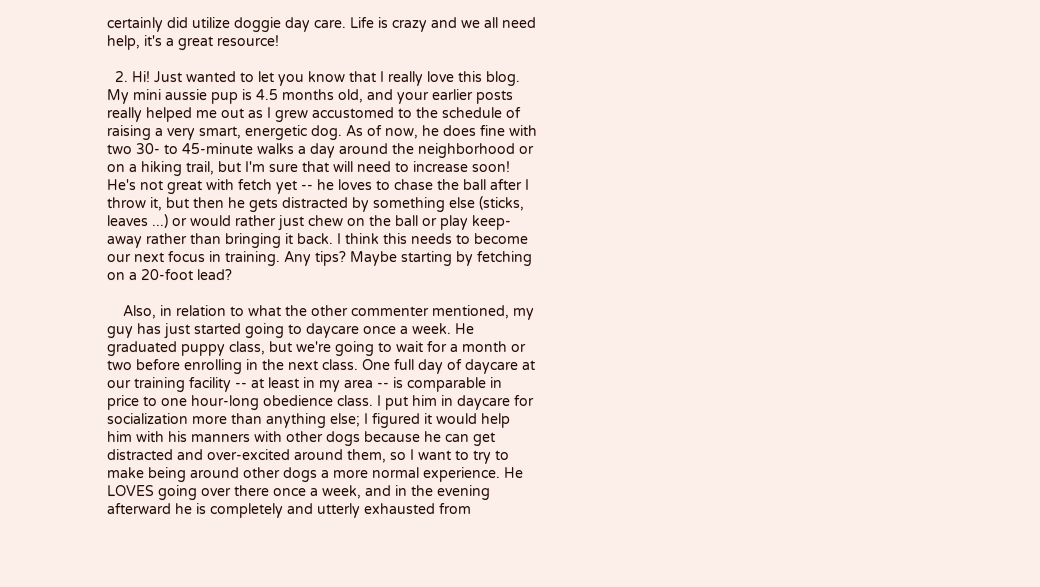certainly did utilize doggie day care. Life is crazy and we all need help, it's a great resource!

  2. Hi! Just wanted to let you know that I really love this blog. My mini aussie pup is 4.5 months old, and your earlier posts really helped me out as I grew accustomed to the schedule of raising a very smart, energetic dog. As of now, he does fine with two 30- to 45-minute walks a day around the neighborhood or on a hiking trail, but I'm sure that will need to increase soon! He's not great with fetch yet -- he loves to chase the ball after I throw it, but then he gets distracted by something else (sticks, leaves ...) or would rather just chew on the ball or play keep-away rather than bringing it back. I think this needs to become our next focus in training. Any tips? Maybe starting by fetching on a 20-foot lead?

    Also, in relation to what the other commenter mentioned, my guy has just started going to daycare once a week. He graduated puppy class, but we're going to wait for a month or two before enrolling in the next class. One full day of daycare at our training facility -- at least in my area -- is comparable in price to one hour-long obedience class. I put him in daycare for socialization more than anything else; I figured it would help him with his manners with other dogs because he can get distracted and over-excited around them, so I want to try to make being around other dogs a more normal experience. He LOVES going over there once a week, and in the evening afterward he is completely and utterly exhausted from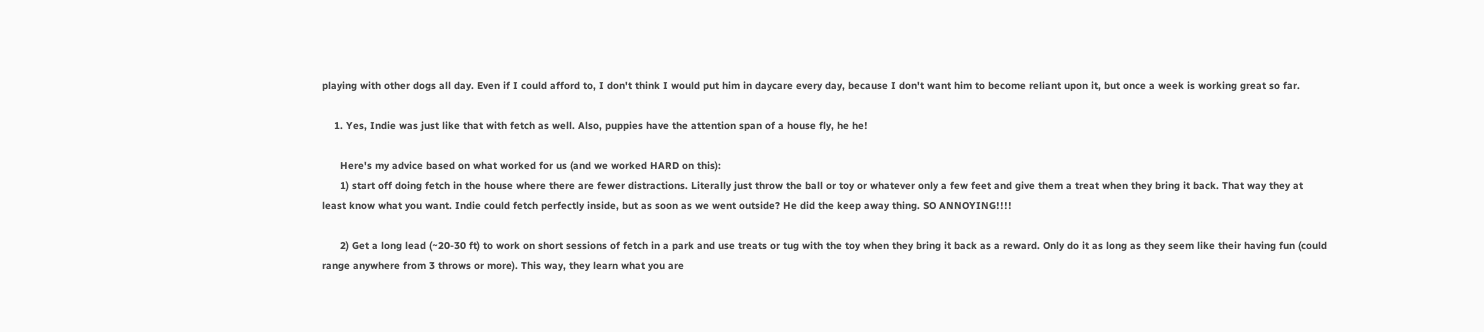playing with other dogs all day. Even if I could afford to, I don't think I would put him in daycare every day, because I don't want him to become reliant upon it, but once a week is working great so far.

    1. Yes, Indie was just like that with fetch as well. Also, puppies have the attention span of a house fly, he he!

      Here's my advice based on what worked for us (and we worked HARD on this):
      1) start off doing fetch in the house where there are fewer distractions. Literally just throw the ball or toy or whatever only a few feet and give them a treat when they bring it back. That way they at least know what you want. Indie could fetch perfectly inside, but as soon as we went outside? He did the keep away thing. SO ANNOYING!!!!

      2) Get a long lead (~20-30 ft) to work on short sessions of fetch in a park and use treats or tug with the toy when they bring it back as a reward. Only do it as long as they seem like their having fun (could range anywhere from 3 throws or more). This way, they learn what you are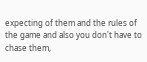expecting of them and the rules of the game and also you don't have to chase them,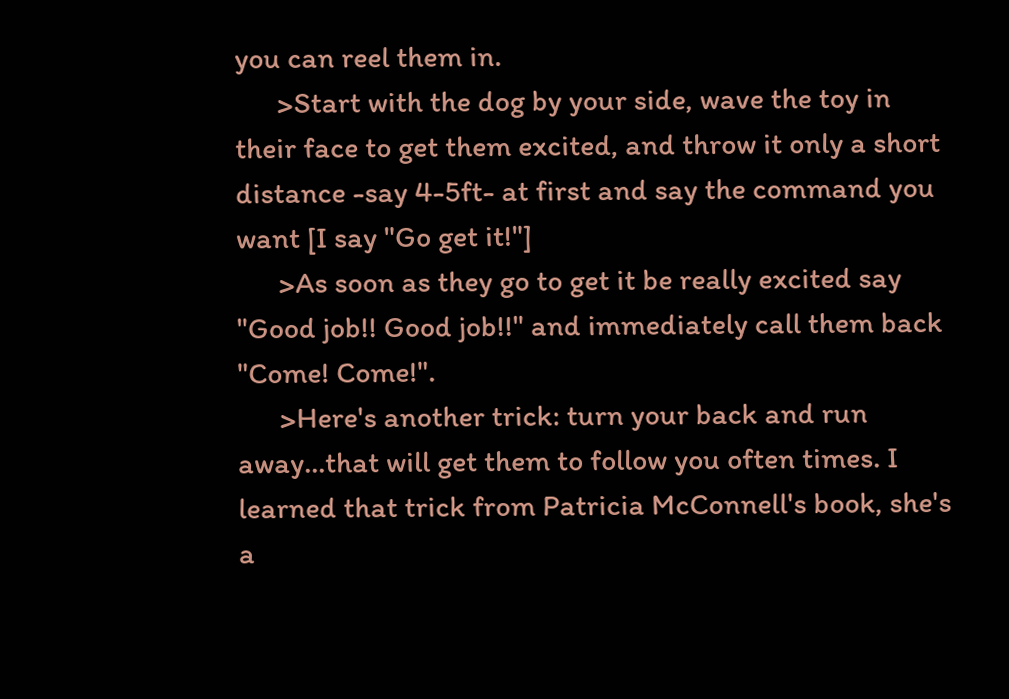you can reel them in.
      >Start with the dog by your side, wave the toy in their face to get them excited, and throw it only a short distance -say 4-5ft- at first and say the command you want [I say "Go get it!"]
      >As soon as they go to get it be really excited say "Good job!! Good job!!" and immediately call them back "Come! Come!".
      >Here's another trick: turn your back and run away...that will get them to follow you often times. I learned that trick from Patricia McConnell's book, she's a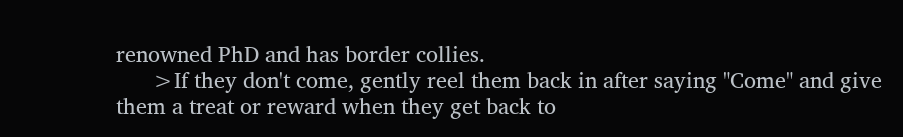renowned PhD and has border collies.
      >If they don't come, gently reel them back in after saying "Come" and give them a treat or reward when they get back to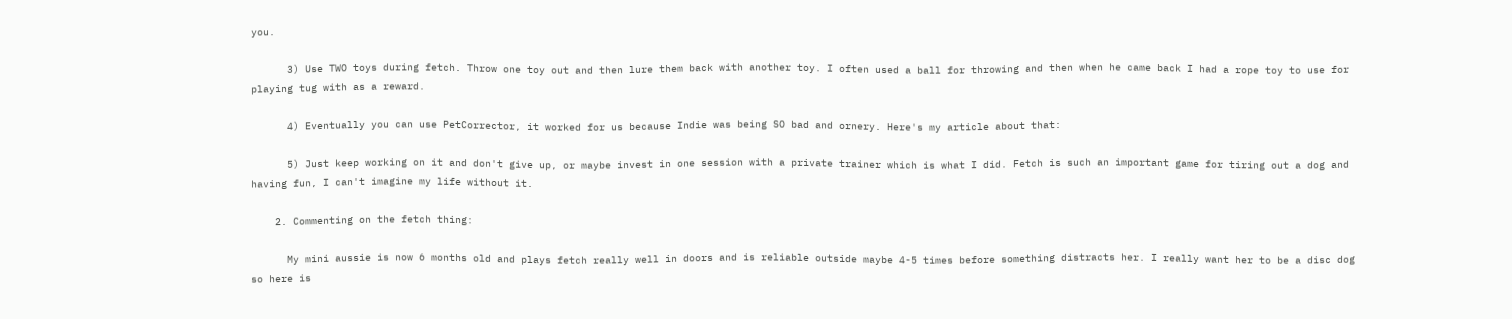you.

      3) Use TWO toys during fetch. Throw one toy out and then lure them back with another toy. I often used a ball for throwing and then when he came back I had a rope toy to use for playing tug with as a reward.

      4) Eventually you can use PetCorrector, it worked for us because Indie was being SO bad and ornery. Here's my article about that:

      5) Just keep working on it and don't give up, or maybe invest in one session with a private trainer which is what I did. Fetch is such an important game for tiring out a dog and having fun, I can't imagine my life without it.

    2. Commenting on the fetch thing:

      My mini aussie is now 6 months old and plays fetch really well in doors and is reliable outside maybe 4-5 times before something distracts her. I really want her to be a disc dog so here is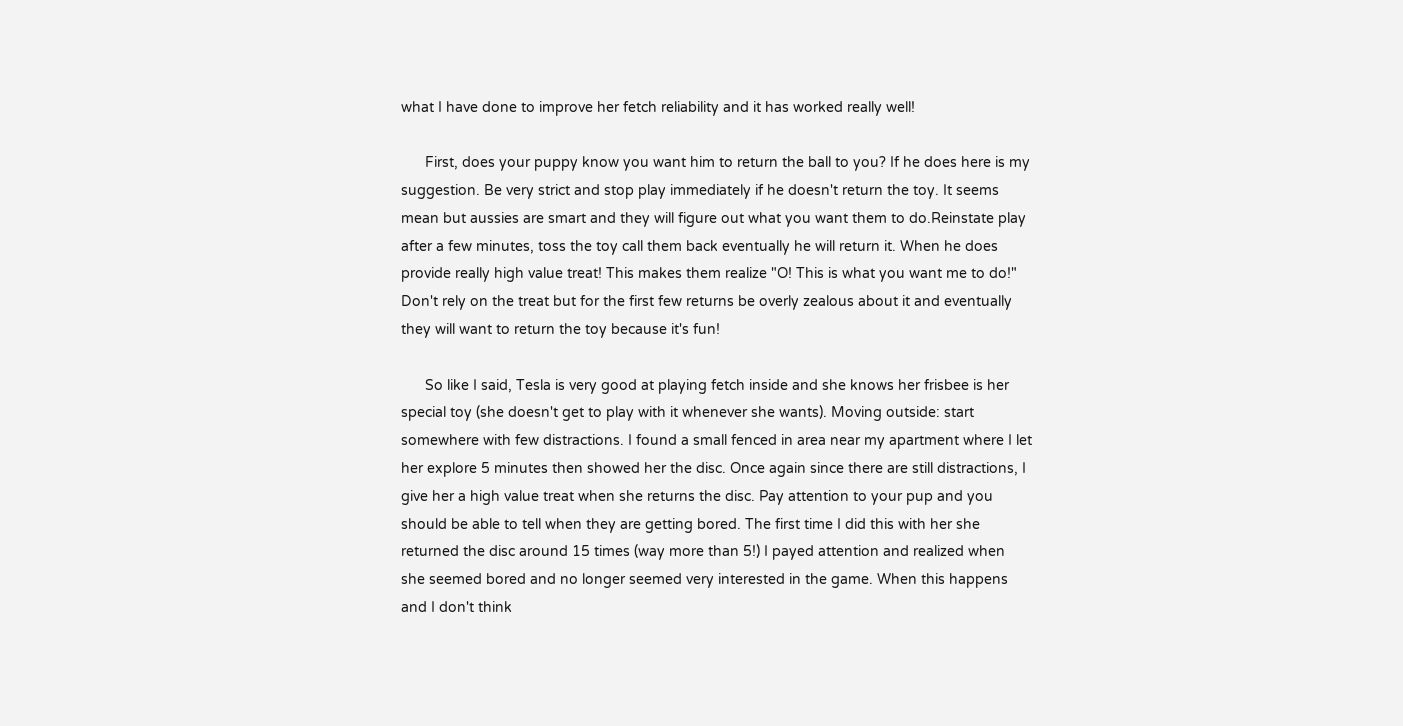what I have done to improve her fetch reliability and it has worked really well!

      First, does your puppy know you want him to return the ball to you? If he does here is my suggestion. Be very strict and stop play immediately if he doesn't return the toy. It seems mean but aussies are smart and they will figure out what you want them to do.Reinstate play after a few minutes, toss the toy call them back eventually he will return it. When he does provide really high value treat! This makes them realize "O! This is what you want me to do!" Don't rely on the treat but for the first few returns be overly zealous about it and eventually they will want to return the toy because it's fun!

      So like I said, Tesla is very good at playing fetch inside and she knows her frisbee is her special toy (she doesn't get to play with it whenever she wants). Moving outside: start somewhere with few distractions. I found a small fenced in area near my apartment where I let her explore 5 minutes then showed her the disc. Once again since there are still distractions, I give her a high value treat when she returns the disc. Pay attention to your pup and you should be able to tell when they are getting bored. The first time I did this with her she returned the disc around 15 times (way more than 5!) I payed attention and realized when she seemed bored and no longer seemed very interested in the game. When this happens and I don't think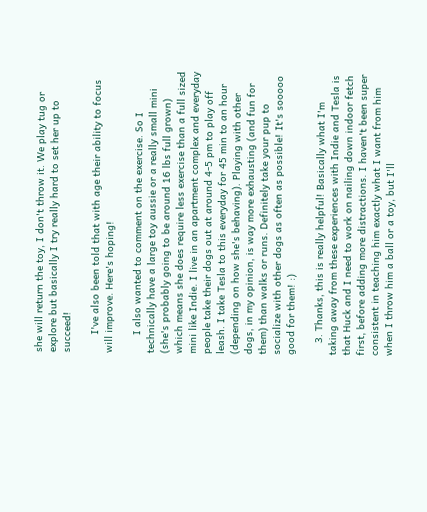she will return the toy, I don't throw it. We play tug or explore but basically I try really hard to set her up to succeed!

      I've also been told that with age their ability to focus will improve. Here's hoping!

      I also wanted to comment on the exercise. So I technically have a large toy aussie or a really small mini (she's probably going to be around 16 lbs full grown) which means she does require less exercise than a full sized mini like Indie. I live in an apartment complex and everyday people take their dogs out at around 4-5 pm to play off leash. I take Tesla to this everyday for 45 min to an hour (depending on how she's behaving). Playing with other dogs, in my opinion, is way more exhausting (and fun for them) than walks or runs. Definitely take your pup to socialize with other dogs as often as possible! It's sooooo good for them! :)

    3. Thanks, this is really helpful! Basically what I'm taking away from these experiences with Indie and Tesla is that Huck and I need to work on nailing down indoor fetch first, before adding more distractions. I haven't been super consistent in teaching him exactly what I want from him when I throw him a ball or a toy, but I'll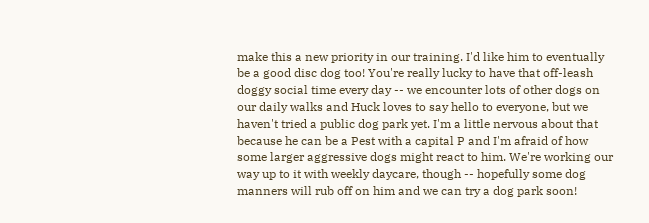make this a new priority in our training. I'd like him to eventually be a good disc dog too! You're really lucky to have that off-leash doggy social time every day -- we encounter lots of other dogs on our daily walks and Huck loves to say hello to everyone, but we haven't tried a public dog park yet. I'm a little nervous about that because he can be a Pest with a capital P and I'm afraid of how some larger aggressive dogs might react to him. We're working our way up to it with weekly daycare, though -- hopefully some dog manners will rub off on him and we can try a dog park soon!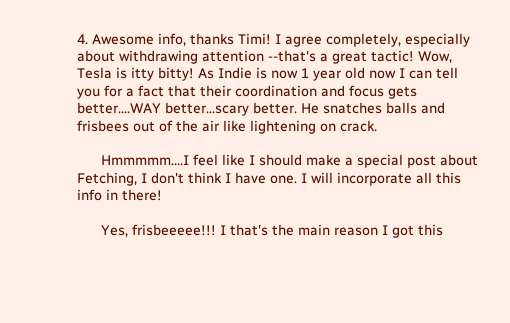4. Awesome info, thanks Timi! I agree completely, especially about withdrawing attention --that's a great tactic! Wow, Tesla is itty bitty! As Indie is now 1 year old now I can tell you for a fact that their coordination and focus gets better....WAY better...scary better. He snatches balls and frisbees out of the air like lightening on crack.

      Hmmmmm....I feel like I should make a special post about Fetching, I don't think I have one. I will incorporate all this info in there!

      Yes, frisbeeeee!!! I that's the main reason I got this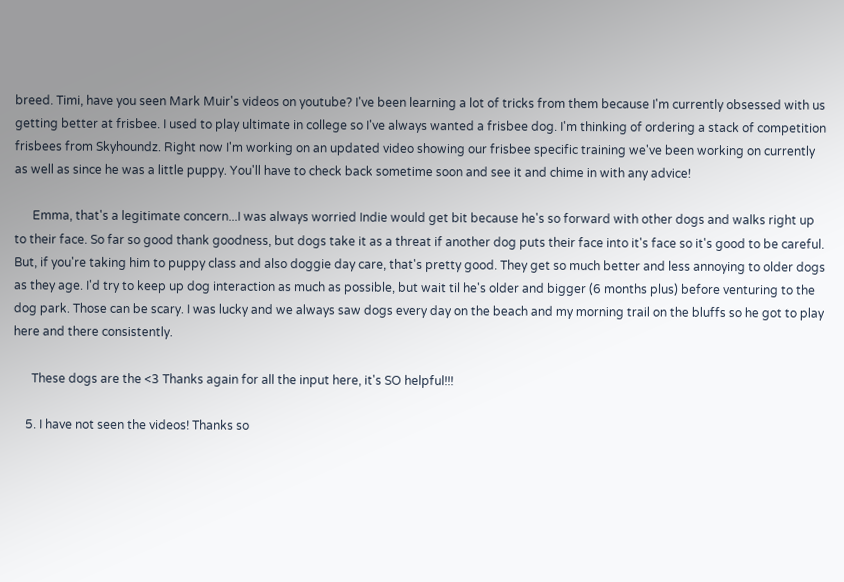breed. Timi, have you seen Mark Muir's videos on youtube? I've been learning a lot of tricks from them because I'm currently obsessed with us getting better at frisbee. I used to play ultimate in college so I've always wanted a frisbee dog. I'm thinking of ordering a stack of competition frisbees from Skyhoundz. Right now I'm working on an updated video showing our frisbee specific training we've been working on currently as well as since he was a little puppy. You'll have to check back sometime soon and see it and chime in with any advice!

      Emma, that's a legitimate concern...I was always worried Indie would get bit because he's so forward with other dogs and walks right up to their face. So far so good thank goodness, but dogs take it as a threat if another dog puts their face into it's face so it's good to be careful. But, if you're taking him to puppy class and also doggie day care, that's pretty good. They get so much better and less annoying to older dogs as they age. I'd try to keep up dog interaction as much as possible, but wait til he's older and bigger (6 months plus) before venturing to the dog park. Those can be scary. I was lucky and we always saw dogs every day on the beach and my morning trail on the bluffs so he got to play here and there consistently.

      These dogs are the <3 Thanks again for all the input here, it's SO helpful!!!

    5. I have not seen the videos! Thanks so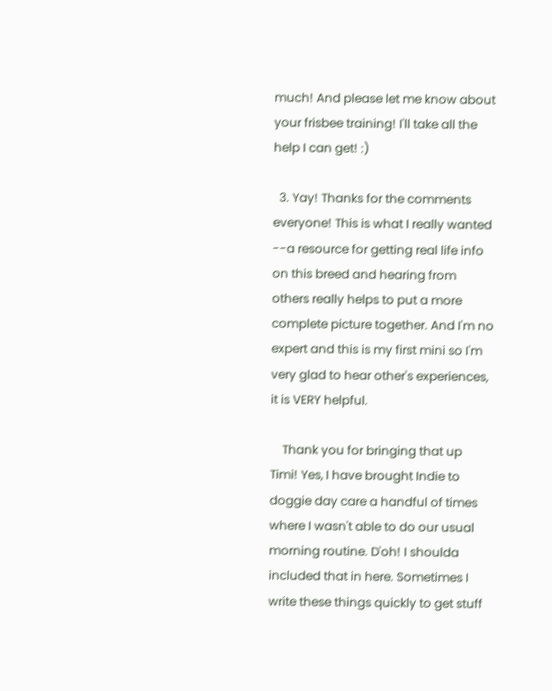much! And please let me know about your frisbee training! I'll take all the help I can get! :)

  3. Yay! Thanks for the comments everyone! This is what I really wanted --a resource for getting real life info on this breed and hearing from others really helps to put a more complete picture together. And I'm no expert and this is my first mini so I'm very glad to hear other's experiences, it is VERY helpful.

    Thank you for bringing that up Timi! Yes, I have brought Indie to doggie day care a handful of times where I wasn't able to do our usual morning routine. D'oh! I shoulda included that in here. Sometimes I write these things quickly to get stuff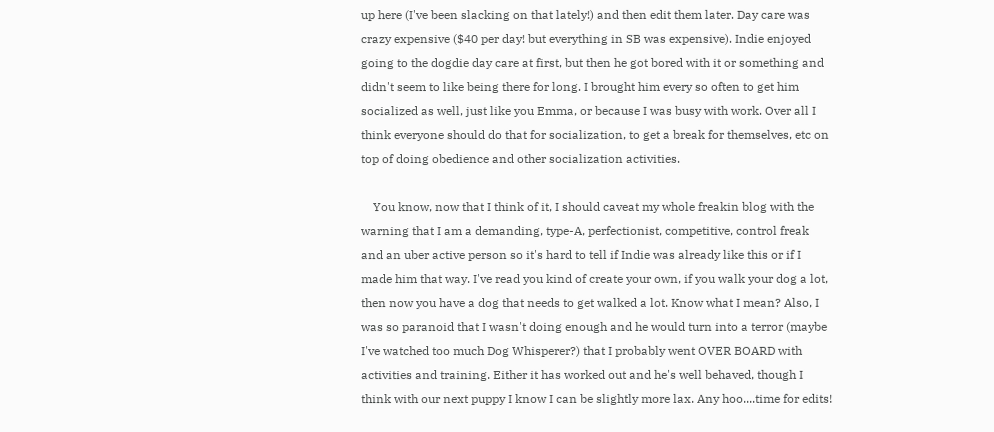up here (I've been slacking on that lately!) and then edit them later. Day care was crazy expensive ($40 per day! but everything in SB was expensive). Indie enjoyed going to the dogdie day care at first, but then he got bored with it or something and didn't seem to like being there for long. I brought him every so often to get him socialized as well, just like you Emma, or because I was busy with work. Over all I think everyone should do that for socialization, to get a break for themselves, etc on top of doing obedience and other socialization activities.

    You know, now that I think of it, I should caveat my whole freakin blog with the warning that I am a demanding, type-A, perfectionist, competitive, control freak and an uber active person so it's hard to tell if Indie was already like this or if I made him that way. I've read you kind of create your own, if you walk your dog a lot, then now you have a dog that needs to get walked a lot. Know what I mean? Also, I was so paranoid that I wasn't doing enough and he would turn into a terror (maybe I've watched too much Dog Whisperer?) that I probably went OVER BOARD with activities and training. Either it has worked out and he's well behaved, though I think with our next puppy I know I can be slightly more lax. Any hoo....time for edits!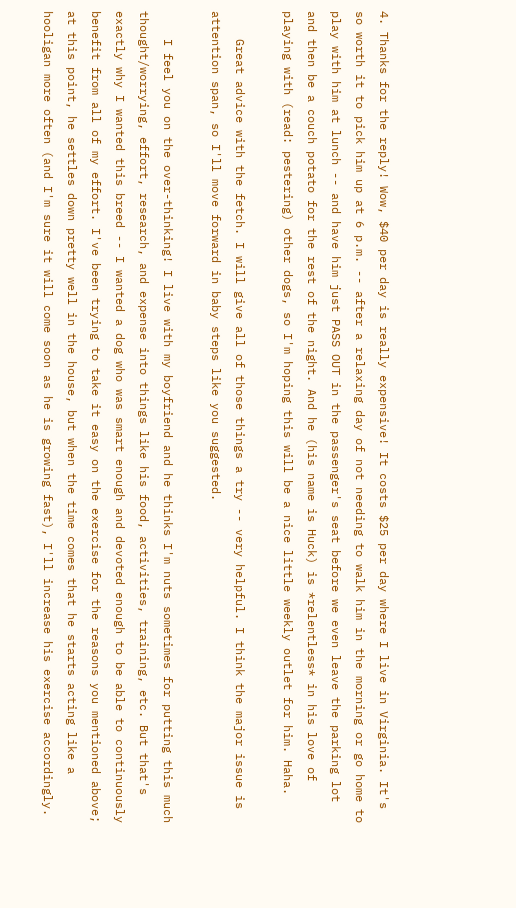4. Thanks for the reply! Wow, $40 per day is really expensive! It costs $25 per day where I live in Virginia. It's so worth it to pick him up at 6 p.m. -- after a relaxing day of not needing to walk him in the morning or go home to play with him at lunch -- and have him just PASS OUT in the passenger's seat before we even leave the parking lot and then be a couch potato for the rest of the night. And he (his name is Huck) is *relentless* in his love of playing with (read: pestering) other dogs, so I'm hoping this will be a nice little weekly outlet for him. Haha.

    Great advice with the fetch. I will give all of those things a try -- very helpful. I think the major issue is attention span, so I'll move forward in baby steps like you suggested.

    I feel you on the over-thinking! I live with my boyfriend and he thinks I'm nuts sometimes for putting this much thought/worrying, effort, research, and expense into things like his food, activities, training, etc. But that's exactly why I wanted this breed -- I wanted a dog who was smart enough and devoted enough to be able to continuously benefit from all of my effort. I've been trying to take it easy on the exercise for the reasons you mentioned above; at this point, he settles down pretty well in the house, but when the time comes that he starts acting like a hooligan more often (and I'm sure it will come soon as he is growing fast), I'll increase his exercise accordingly.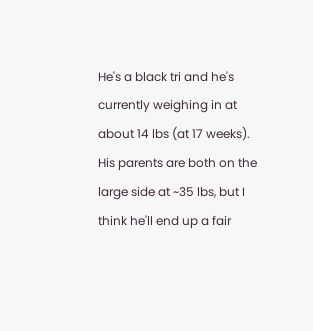He's a black tri and he's currently weighing in at about 14 lbs (at 17 weeks). His parents are both on the large side at ~35 lbs, but I think he'll end up a fair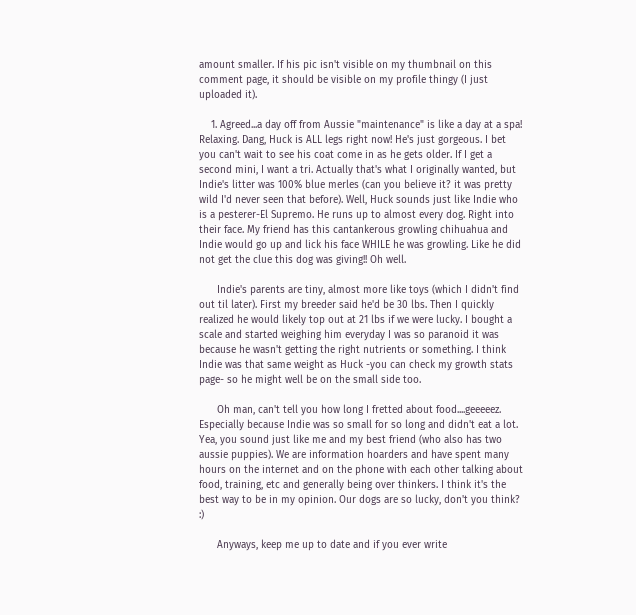amount smaller. If his pic isn't visible on my thumbnail on this comment page, it should be visible on my profile thingy (I just uploaded it).

    1. Agreed...a day off from Aussie "maintenance" is like a day at a spa! Relaxing. Dang, Huck is ALL legs right now! He's just gorgeous. I bet you can't wait to see his coat come in as he gets older. If I get a second mini, I want a tri. Actually that's what I originally wanted, but Indie's litter was 100% blue merles (can you believe it? it was pretty wild I'd never seen that before). Well, Huck sounds just like Indie who is a pesterer-El Supremo. He runs up to almost every dog. Right into their face. My friend has this cantankerous growling chihuahua and Indie would go up and lick his face WHILE he was growling. Like he did not get the clue this dog was giving!! Oh well.

      Indie's parents are tiny, almost more like toys (which I didn't find out til later). First my breeder said he'd be 30 lbs. Then I quickly realized he would likely top out at 21 lbs if we were lucky. I bought a scale and started weighing him everyday I was so paranoid it was because he wasn't getting the right nutrients or something. I think Indie was that same weight as Huck -you can check my growth stats page- so he might well be on the small side too.

      Oh man, can't tell you how long I fretted about food....geeeeez. Especially because Indie was so small for so long and didn't eat a lot. Yea, you sound just like me and my best friend (who also has two aussie puppies). We are information hoarders and have spent many hours on the internet and on the phone with each other talking about food, training, etc and generally being over thinkers. I think it's the best way to be in my opinion. Our dogs are so lucky, don't you think? :)

      Anyways, keep me up to date and if you ever write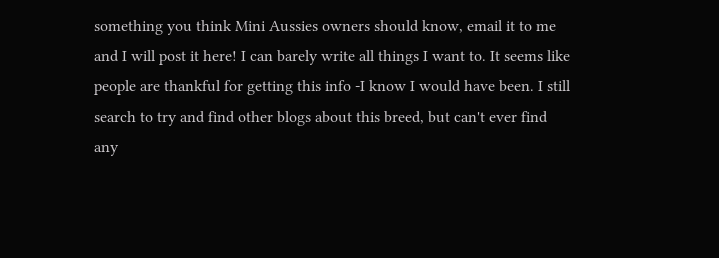something you think Mini Aussies owners should know, email it to me and I will post it here! I can barely write all things I want to. It seems like people are thankful for getting this info -I know I would have been. I still search to try and find other blogs about this breed, but can't ever find any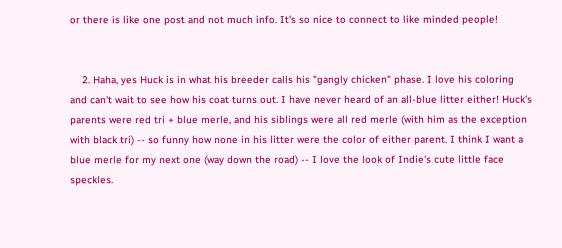or there is like one post and not much info. It's so nice to connect to like minded people!


    2. Haha, yes Huck is in what his breeder calls his "gangly chicken" phase. I love his coloring and can't wait to see how his coat turns out. I have never heard of an all-blue litter either! Huck's parents were red tri + blue merle, and his siblings were all red merle (with him as the exception with black tri) -- so funny how none in his litter were the color of either parent. I think I want a blue merle for my next one (way down the road) -- I love the look of Indie's cute little face speckles.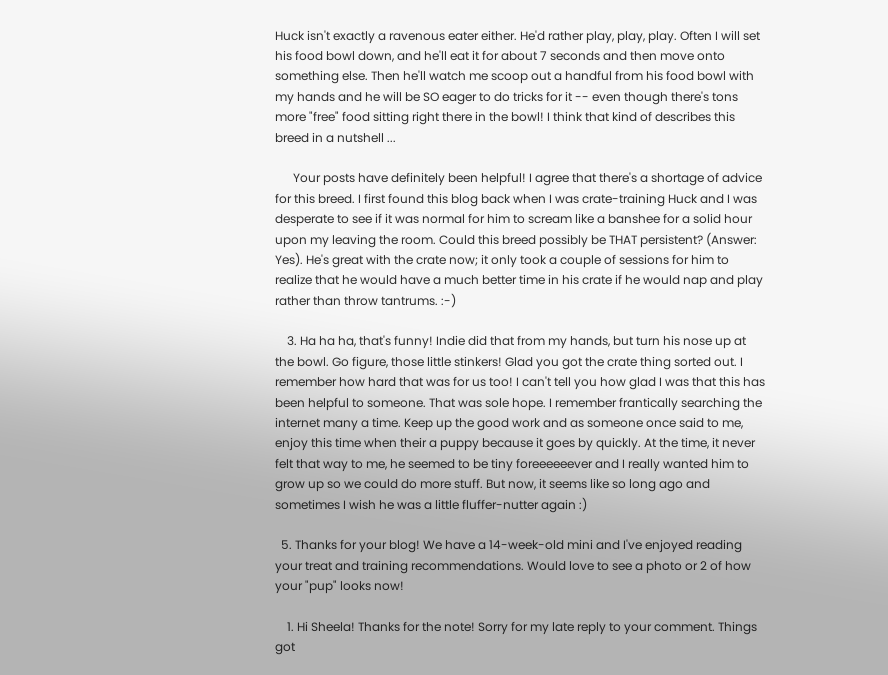Huck isn't exactly a ravenous eater either. He'd rather play, play, play. Often I will set his food bowl down, and he'll eat it for about 7 seconds and then move onto something else. Then he'll watch me scoop out a handful from his food bowl with my hands and he will be SO eager to do tricks for it -- even though there's tons more "free" food sitting right there in the bowl! I think that kind of describes this breed in a nutshell ...

      Your posts have definitely been helpful! I agree that there's a shortage of advice for this breed. I first found this blog back when I was crate-training Huck and I was desperate to see if it was normal for him to scream like a banshee for a solid hour upon my leaving the room. Could this breed possibly be THAT persistent? (Answer: Yes). He's great with the crate now; it only took a couple of sessions for him to realize that he would have a much better time in his crate if he would nap and play rather than throw tantrums. :-)

    3. Ha ha ha, that's funny! Indie did that from my hands, but turn his nose up at the bowl. Go figure, those little stinkers! Glad you got the crate thing sorted out. I remember how hard that was for us too! I can't tell you how glad I was that this has been helpful to someone. That was sole hope. I remember frantically searching the internet many a time. Keep up the good work and as someone once said to me, enjoy this time when their a puppy because it goes by quickly. At the time, it never felt that way to me, he seemed to be tiny foreeeeeever and I really wanted him to grow up so we could do more stuff. But now, it seems like so long ago and sometimes I wish he was a little fluffer-nutter again :)

  5. Thanks for your blog! We have a 14-week-old mini and I've enjoyed reading your treat and training recommendations. Would love to see a photo or 2 of how your "pup" looks now!

    1. Hi Sheela! Thanks for the note! Sorry for my late reply to your comment. Things got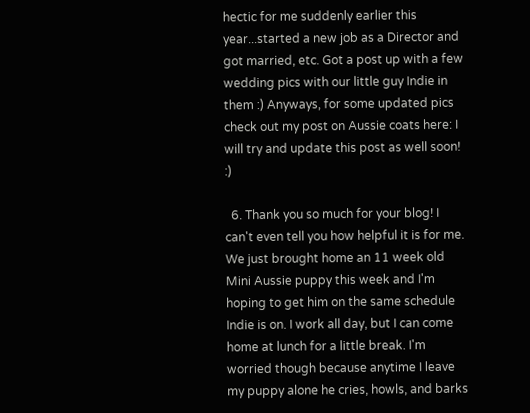hectic for me suddenly earlier this year...started a new job as a Director and got married, etc. Got a post up with a few wedding pics with our little guy Indie in them :) Anyways, for some updated pics check out my post on Aussie coats here: I will try and update this post as well soon! :)

  6. Thank you so much for your blog! I can't even tell you how helpful it is for me. We just brought home an 11 week old Mini Aussie puppy this week and I'm hoping to get him on the same schedule Indie is on. I work all day, but I can come home at lunch for a little break. I'm worried though because anytime I leave my puppy alone he cries, howls, and barks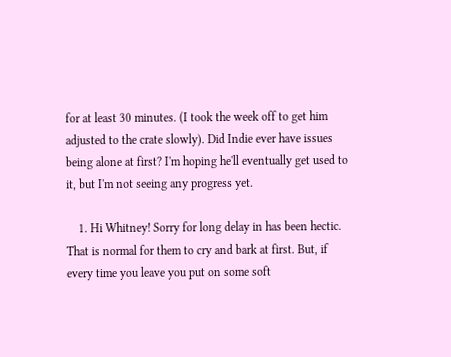for at least 30 minutes. (I took the week off to get him adjusted to the crate slowly). Did Indie ever have issues being alone at first? I'm hoping he'll eventually get used to it, but I'm not seeing any progress yet.

    1. Hi Whitney! Sorry for long delay in has been hectic. That is normal for them to cry and bark at first. But, if every time you leave you put on some soft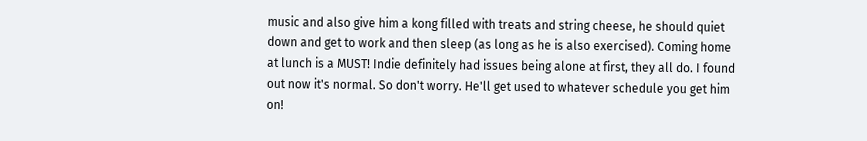music and also give him a kong filled with treats and string cheese, he should quiet down and get to work and then sleep (as long as he is also exercised). Coming home at lunch is a MUST! Indie definitely had issues being alone at first, they all do. I found out now it's normal. So don't worry. He'll get used to whatever schedule you get him on!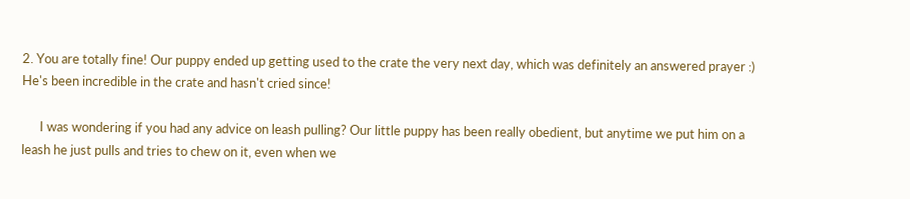2. You are totally fine! Our puppy ended up getting used to the crate the very next day, which was definitely an answered prayer :) He's been incredible in the crate and hasn't cried since!

      I was wondering if you had any advice on leash pulling? Our little puppy has been really obedient, but anytime we put him on a leash he just pulls and tries to chew on it, even when we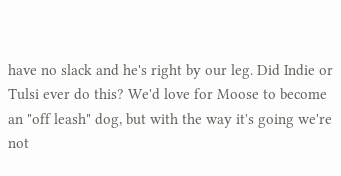have no slack and he's right by our leg. Did Indie or Tulsi ever do this? We'd love for Moose to become an "off leash" dog, but with the way it's going we're not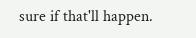sure if that'll happen.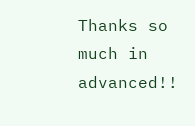Thanks so much in advanced!!